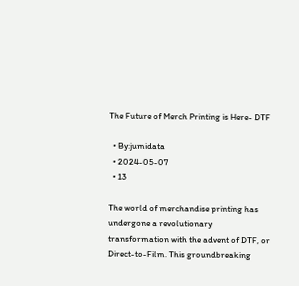The Future of Merch Printing is Here- DTF

  • By:jumidata
  • 2024-05-07
  • 13

The world of merchandise printing has undergone a revolutionary transformation with the advent of DTF, or Direct-to-Film. This groundbreaking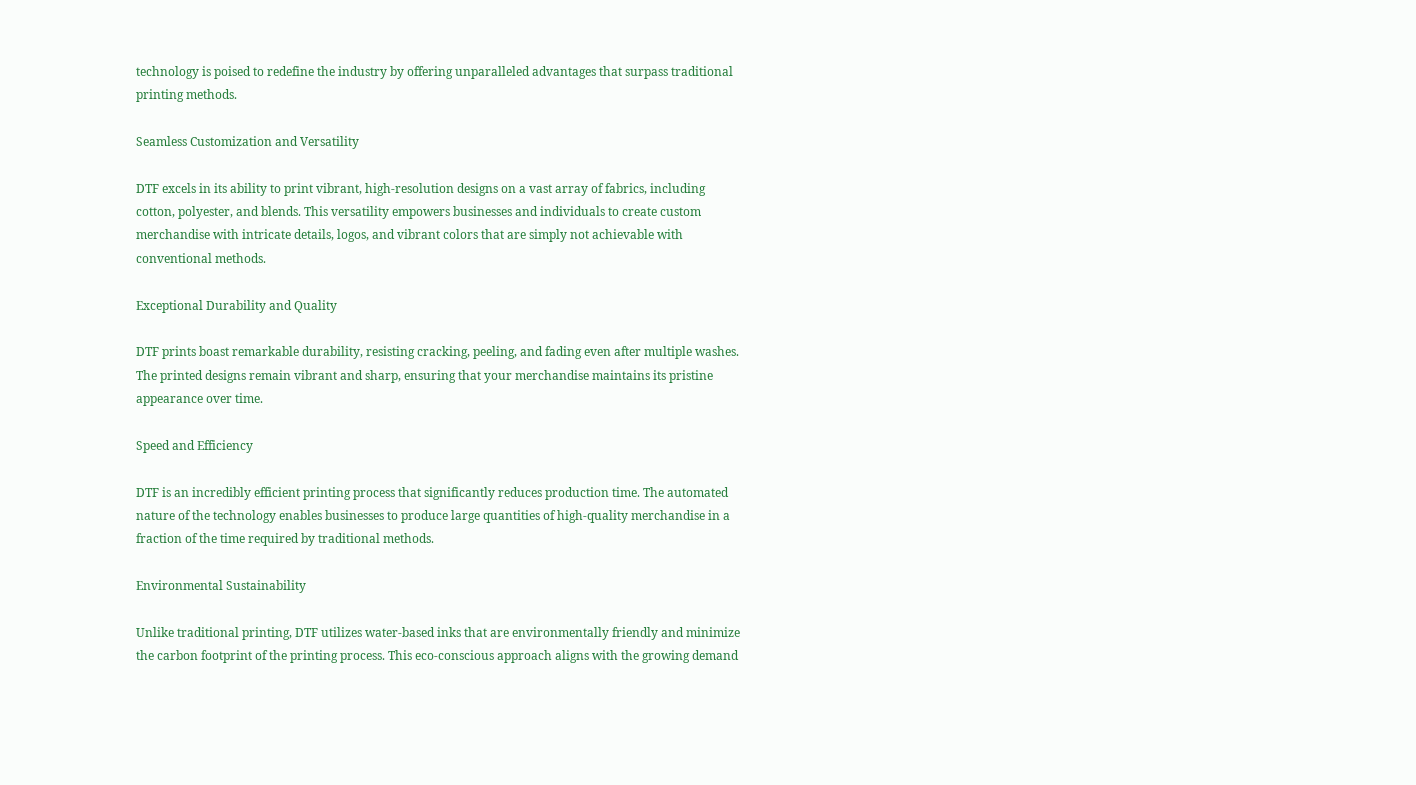technology is poised to redefine the industry by offering unparalleled advantages that surpass traditional printing methods.

Seamless Customization and Versatility

DTF excels in its ability to print vibrant, high-resolution designs on a vast array of fabrics, including cotton, polyester, and blends. This versatility empowers businesses and individuals to create custom merchandise with intricate details, logos, and vibrant colors that are simply not achievable with conventional methods.

Exceptional Durability and Quality

DTF prints boast remarkable durability, resisting cracking, peeling, and fading even after multiple washes. The printed designs remain vibrant and sharp, ensuring that your merchandise maintains its pristine appearance over time.

Speed and Efficiency

DTF is an incredibly efficient printing process that significantly reduces production time. The automated nature of the technology enables businesses to produce large quantities of high-quality merchandise in a fraction of the time required by traditional methods.

Environmental Sustainability

Unlike traditional printing, DTF utilizes water-based inks that are environmentally friendly and minimize the carbon footprint of the printing process. This eco-conscious approach aligns with the growing demand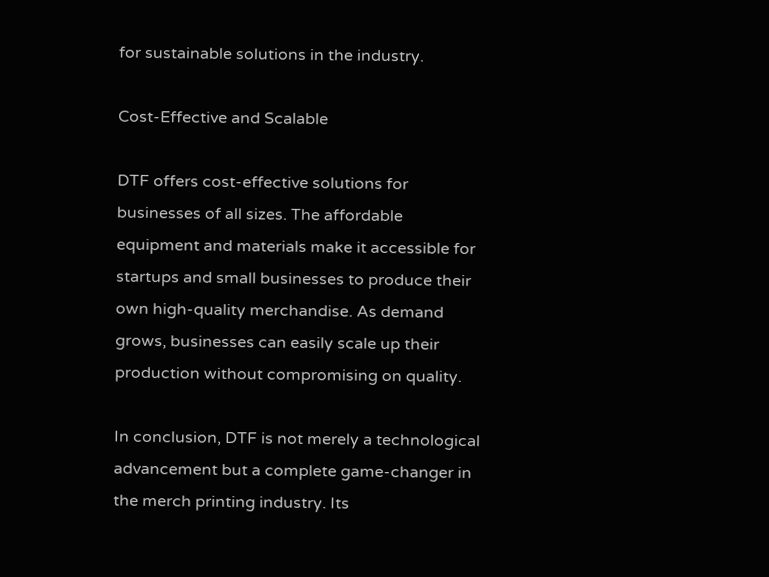for sustainable solutions in the industry.

Cost-Effective and Scalable

DTF offers cost-effective solutions for businesses of all sizes. The affordable equipment and materials make it accessible for startups and small businesses to produce their own high-quality merchandise. As demand grows, businesses can easily scale up their production without compromising on quality.

In conclusion, DTF is not merely a technological advancement but a complete game-changer in the merch printing industry. Its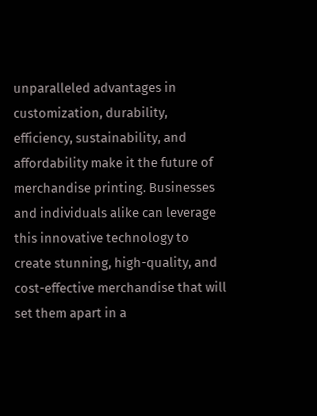unparalleled advantages in customization, durability, efficiency, sustainability, and affordability make it the future of merchandise printing. Businesses and individuals alike can leverage this innovative technology to create stunning, high-quality, and cost-effective merchandise that will set them apart in a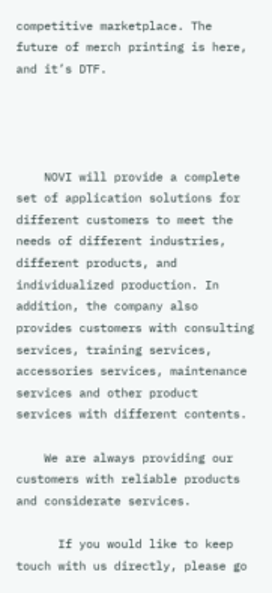competitive marketplace. The future of merch printing is here, and it’s DTF.




    NOVI will provide a complete set of application solutions for different customers to meet the needs of different industries, different products, and individualized production. In addition, the company also provides customers with consulting services, training services, accessories services, maintenance services and other product services with different contents.

    We are always providing our customers with reliable products and considerate services.

      If you would like to keep touch with us directly, please go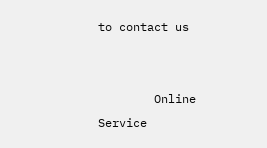to contact us


        Online Service